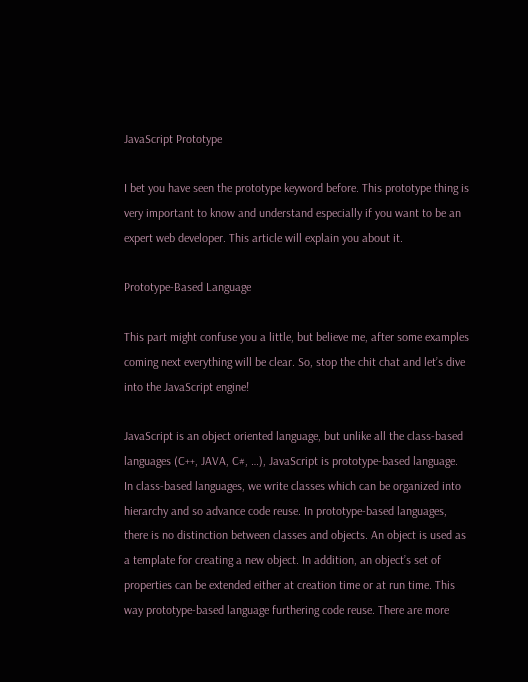JavaScript Prototype

I bet you have seen the prototype keyword before. This prototype thing is very important to know and understand especially if you want to be an expert web developer. This article will explain you about it.

Prototype-Based Language

This part might confuse you a little, but believe me, after some examples coming next everything will be clear. So, stop the chit chat and let’s dive into the JavaScript engine!

JavaScript is an object oriented language, but unlike all the class-based languages (C++, JAVA, C#, …), JavaScript is prototype-based language. In class-based languages, we write classes which can be organized into hierarchy and so advance code reuse. In prototype-based languages, there is no distinction between classes and objects. An object is used as a template for creating a new object. In addition, an object’s set of properties can be extended either at creation time or at run time. This way prototype-based language furthering code reuse. There are more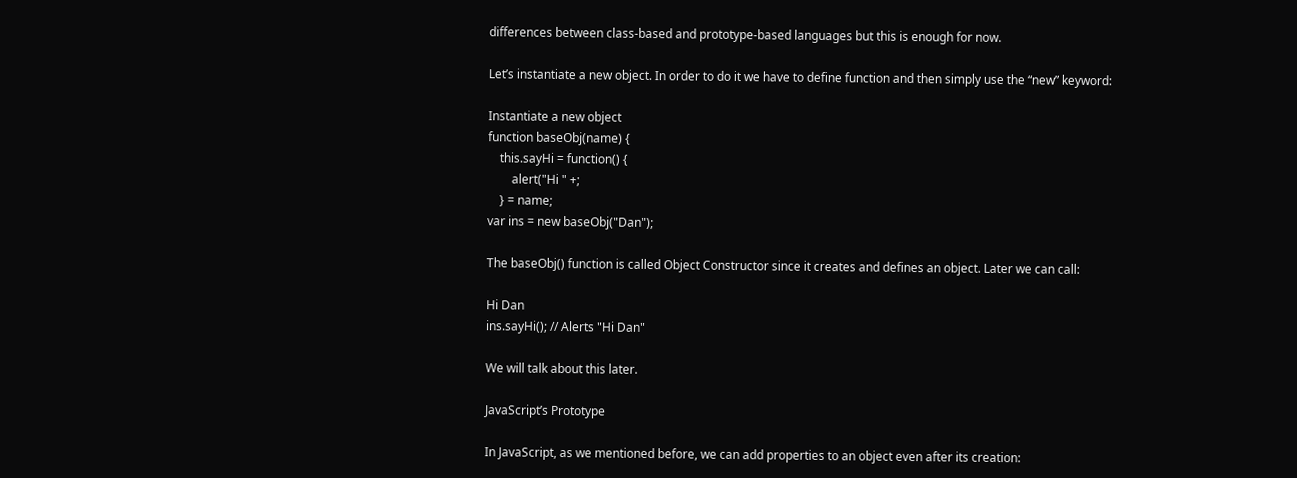differences between class-based and prototype-based languages but this is enough for now.

Let’s instantiate a new object. In order to do it we have to define function and then simply use the “new” keyword:

Instantiate a new object
function baseObj(name) {
    this.sayHi = function() {
        alert("Hi " +;
    } = name;
var ins = new baseObj("Dan");

The baseObj() function is called Object Constructor since it creates and defines an object. Later we can call:

Hi Dan
ins.sayHi(); // Alerts "Hi Dan"

We will talk about this later.

JavaScript’s Prototype

In JavaScript, as we mentioned before, we can add properties to an object even after its creation: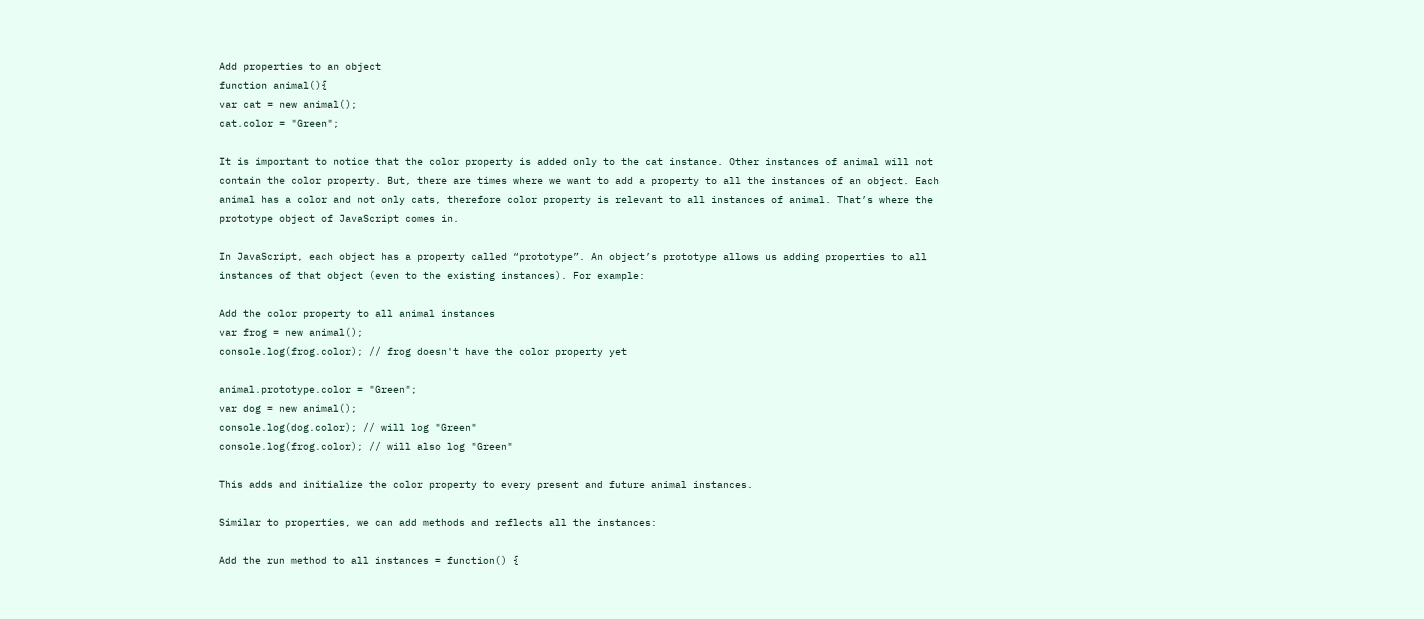Add properties to an object
function animal(){
var cat = new animal();
cat.color = "Green";

It is important to notice that the color property is added only to the cat instance. Other instances of animal will not contain the color property. But, there are times where we want to add a property to all the instances of an object. Each animal has a color and not only cats, therefore color property is relevant to all instances of animal. That’s where the prototype object of JavaScript comes in.

In JavaScript, each object has a property called “prototype”. An object’s prototype allows us adding properties to all instances of that object (even to the existing instances). For example:

Add the color property to all animal instances
var frog = new animal();
console.log(frog.color); // frog doesn't have the color property yet

animal.prototype.color = "Green";
var dog = new animal();
console.log(dog.color); // will log "Green"
console.log(frog.color); // will also log "Green"

This adds and initialize the color property to every present and future animal instances.

Similar to properties, we can add methods and reflects all the instances:

Add the run method to all instances = function() {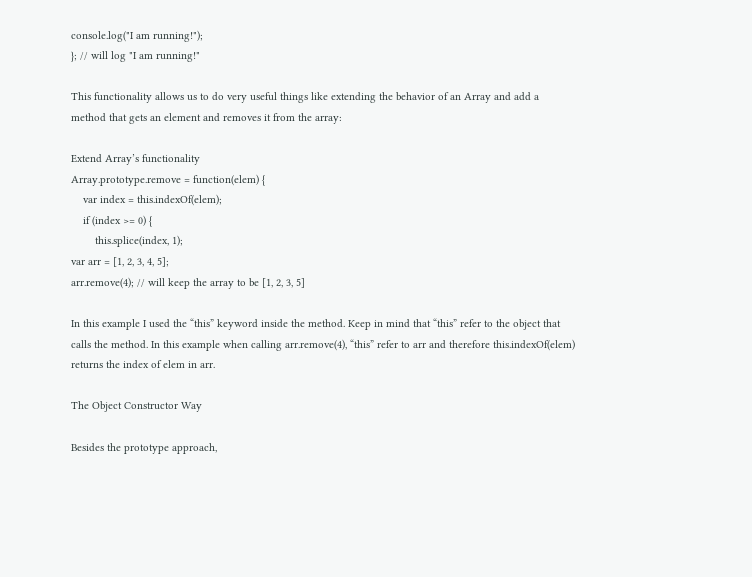console.log("I am running!");
}; // will log "I am running!"

This functionality allows us to do very useful things like extending the behavior of an Array and add a method that gets an element and removes it from the array:

Extend Array’s functionality
Array.prototype.remove = function(elem) {
    var index = this.indexOf(elem);
    if (index >= 0) {
        this.splice(index, 1);
var arr = [1, 2, 3, 4, 5];
arr.remove(4); // will keep the array to be [1, 2, 3, 5]

In this example I used the “this” keyword inside the method. Keep in mind that “this” refer to the object that calls the method. In this example when calling arr.remove(4), “this” refer to arr and therefore this.indexOf(elem) returns the index of elem in arr.

The Object Constructor Way

Besides the prototype approach,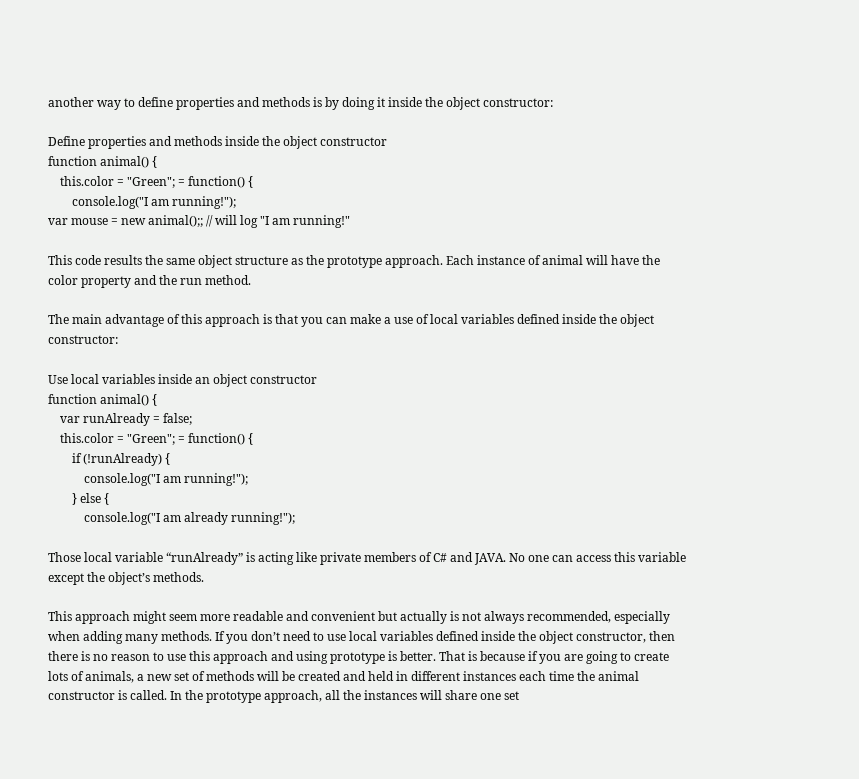another way to define properties and methods is by doing it inside the object constructor:

Define properties and methods inside the object constructor
function animal() {
    this.color = "Green"; = function() {
        console.log("I am running!");
var mouse = new animal();; // will log "I am running!"

This code results the same object structure as the prototype approach. Each instance of animal will have the color property and the run method.

The main advantage of this approach is that you can make a use of local variables defined inside the object constructor:

Use local variables inside an object constructor
function animal() {
    var runAlready = false;
    this.color = "Green"; = function() {
        if (!runAlready) {
            console.log("I am running!");
        } else {
            console.log("I am already running!");

Those local variable “runAlready” is acting like private members of C# and JAVA. No one can access this variable except the object’s methods.

This approach might seem more readable and convenient but actually is not always recommended, especially when adding many methods. If you don’t need to use local variables defined inside the object constructor, then there is no reason to use this approach and using prototype is better. That is because if you are going to create lots of animals, a new set of methods will be created and held in different instances each time the animal constructor is called. In the prototype approach, all the instances will share one set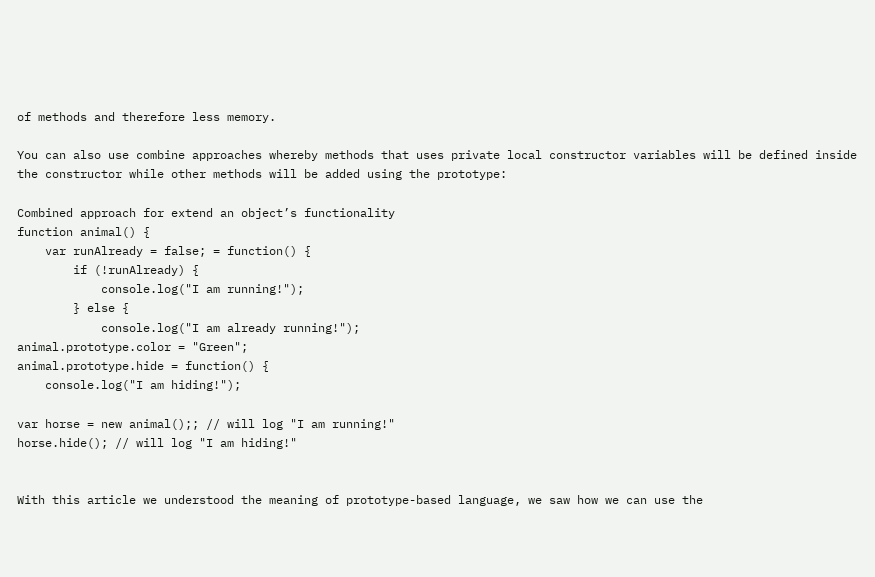of methods and therefore less memory.

You can also use combine approaches whereby methods that uses private local constructor variables will be defined inside the constructor while other methods will be added using the prototype:

Combined approach for extend an object’s functionality
function animal() {
    var runAlready = false; = function() {
        if (!runAlready) {
            console.log("I am running!");
        } else {
            console.log("I am already running!");
animal.prototype.color = "Green";
animal.prototype.hide = function() {
    console.log("I am hiding!");

var horse = new animal();; // will log "I am running!"
horse.hide(); // will log "I am hiding!"


With this article we understood the meaning of prototype-based language, we saw how we can use the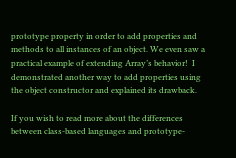prototype property in order to add properties and methods to all instances of an object. We even saw a practical example of extending Array’s behavior!  I demonstrated another way to add properties using the object constructor and explained its drawback.

If you wish to read more about the differences between class-based languages and prototype-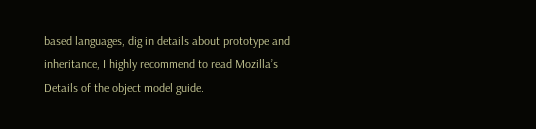based languages, dig in details about prototype and inheritance, I highly recommend to read Mozilla’s Details of the object model guide.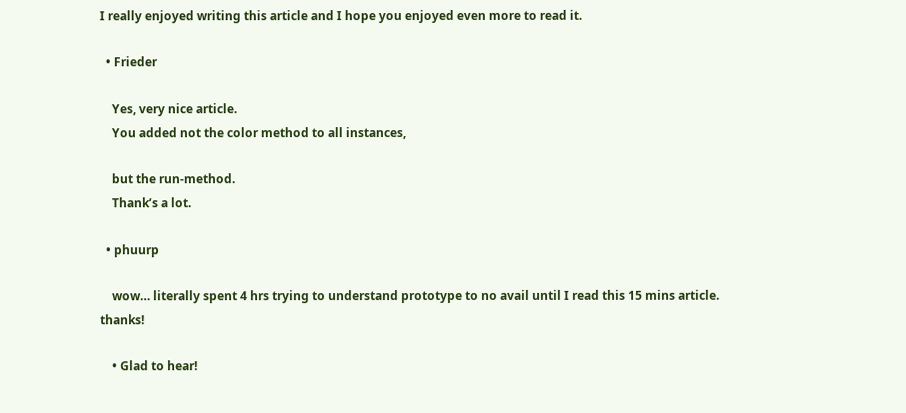I really enjoyed writing this article and I hope you enjoyed even more to read it.

  • Frieder

    Yes, very nice article.
    You added not the color method to all instances,

    but the run-method.
    Thank’s a lot.

  • phuurp

    wow… literally spent 4 hrs trying to understand prototype to no avail until I read this 15 mins article. thanks!

    • Glad to hear!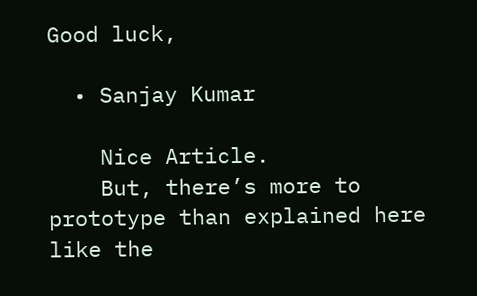Good luck,

  • Sanjay Kumar

    Nice Article.
    But, there’s more to prototype than explained here like the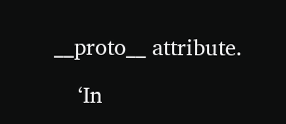__proto__ attribute.

    ‘In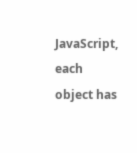JavaScript, each object has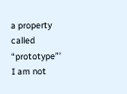a property called “prototype”’ I am not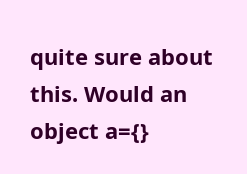quite sure about this. Would an object a={}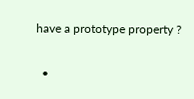have a prototype property ?

  •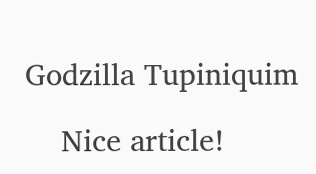Godzilla Tupiniquim

    Nice article!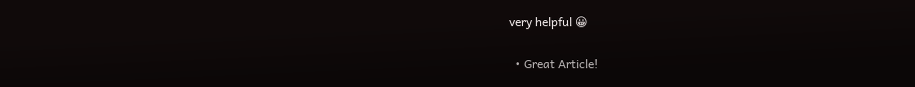very helpful 😀

  • Great Article!